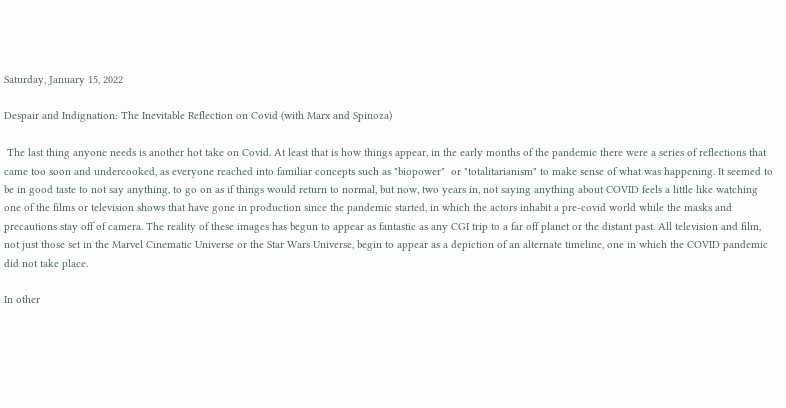Saturday, January 15, 2022

Despair and Indignation: The Inevitable Reflection on Covid (with Marx and Spinoza)

 The last thing anyone needs is another hot take on Covid. At least that is how things appear, in the early months of the pandemic there were a series of reflections that came too soon and undercooked, as everyone reached into familiar concepts such as "biopower"  or "totalitarianism" to make sense of what was happening. It seemed to be in good taste to not say anything, to go on as if things would return to normal, but now, two years in, not saying anything about COVID feels a little like watching one of the films or television shows that have gone in production since the pandemic started, in which the actors inhabit a pre-covid world while the masks and precautions stay off of camera. The reality of these images has begun to appear as fantastic as any CGI trip to a far off planet or the distant past. All television and film, not just those set in the Marvel Cinematic Universe or the Star Wars Universe, begin to appear as a depiction of an alternate timeline, one in which the COVID pandemic did not take place.

In other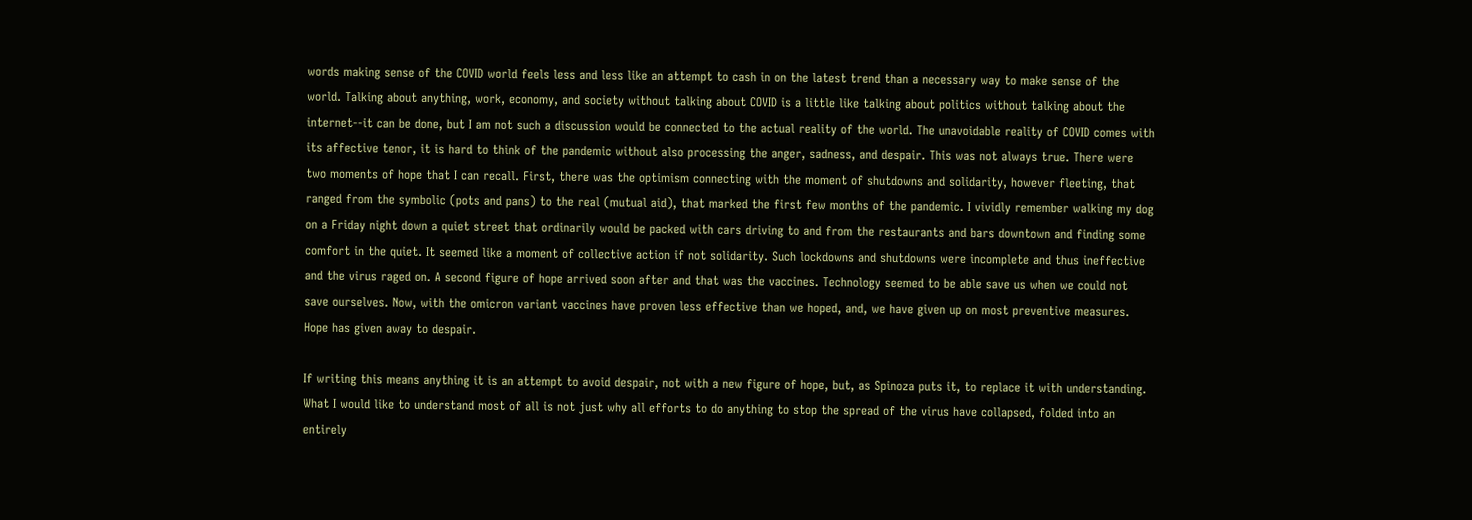words making sense of the COVID world feels less and less like an attempt to cash in on the latest trend than a necessary way to make sense of the world. Talking about anything, work, economy, and society without talking about COVID is a little like talking about politics without talking about the internet--it can be done, but I am not such a discussion would be connected to the actual reality of the world. The unavoidable reality of COVID comes with its affective tenor, it is hard to think of the pandemic without also processing the anger, sadness, and despair. This was not always true. There were two moments of hope that I can recall. First, there was the optimism connecting with the moment of shutdowns and solidarity, however fleeting, that ranged from the symbolic (pots and pans) to the real (mutual aid), that marked the first few months of the pandemic. I vividly remember walking my dog on a Friday night down a quiet street that ordinarily would be packed with cars driving to and from the restaurants and bars downtown and finding some comfort in the quiet. It seemed like a moment of collective action if not solidarity. Such lockdowns and shutdowns were incomplete and thus ineffective and the virus raged on. A second figure of hope arrived soon after and that was the vaccines. Technology seemed to be able save us when we could not save ourselves. Now, with the omicron variant vaccines have proven less effective than we hoped, and, we have given up on most preventive measures. Hope has given away to despair.

If writing this means anything it is an attempt to avoid despair, not with a new figure of hope, but, as Spinoza puts it, to replace it with understanding. What I would like to understand most of all is not just why all efforts to do anything to stop the spread of the virus have collapsed, folded into an entirely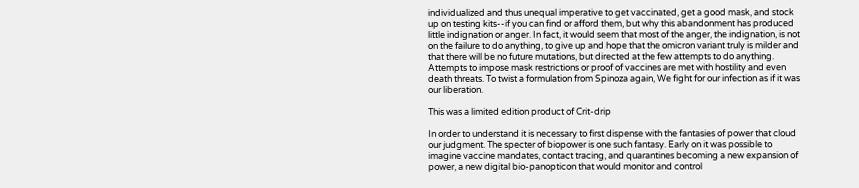individualized and thus unequal imperative to get vaccinated, get a good mask, and stock up on testing kits--if you can find or afford them, but why this abandonment has produced little indignation or anger. In fact, it would seem that most of the anger, the indignation, is not on the failure to do anything, to give up and hope that the omicron variant truly is milder and that there will be no future mutations, but directed at the few attempts to do anything. Attempts to impose mask restrictions or proof of vaccines are met with hostility and even death threats. To twist a formulation from Spinoza again, We fight for our infection as if it was our liberation.

This was a limited edition product of Crit-drip

In order to understand it is necessary to first dispense with the fantasies of power that cloud our judgment. The specter of biopower is one such fantasy. Early on it was possible to imagine vaccine mandates, contact tracing, and quarantines becoming a new expansion of power, a new digital bio-panopticon that would monitor and control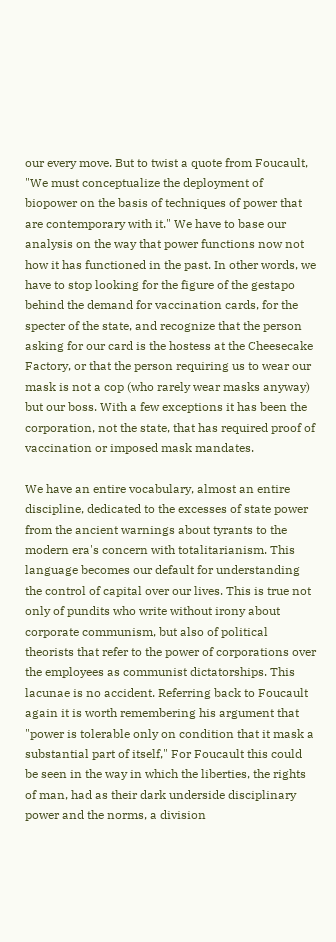our every move. But to twist a quote from Foucault, "We must conceptualize the deployment of biopower on the basis of techniques of power that are contemporary with it." We have to base our analysis on the way that power functions now not how it has functioned in the past. In other words, we have to stop looking for the figure of the gestapo behind the demand for vaccination cards, for the specter of the state, and recognize that the person asking for our card is the hostess at the Cheesecake Factory, or that the person requiring us to wear our mask is not a cop (who rarely wear masks anyway) but our boss. With a few exceptions it has been the corporation, not the state, that has required proof of vaccination or imposed mask mandates.

We have an entire vocabulary, almost an entire discipline, dedicated to the excesses of state power from the ancient warnings about tyrants to the modern era's concern with totalitarianism. This language becomes our default for understanding the control of capital over our lives. This is true not only of pundits who write without irony about corporate communism, but also of political theorists that refer to the power of corporations over the employees as communist dictatorships. This lacunae is no accident. Referring back to Foucault again it is worth remembering his argument that "power is tolerable only on condition that it mask a substantial part of itself," For Foucault this could be seen in the way in which the liberties, the rights of man, had as their dark underside disciplinary power and the norms, a division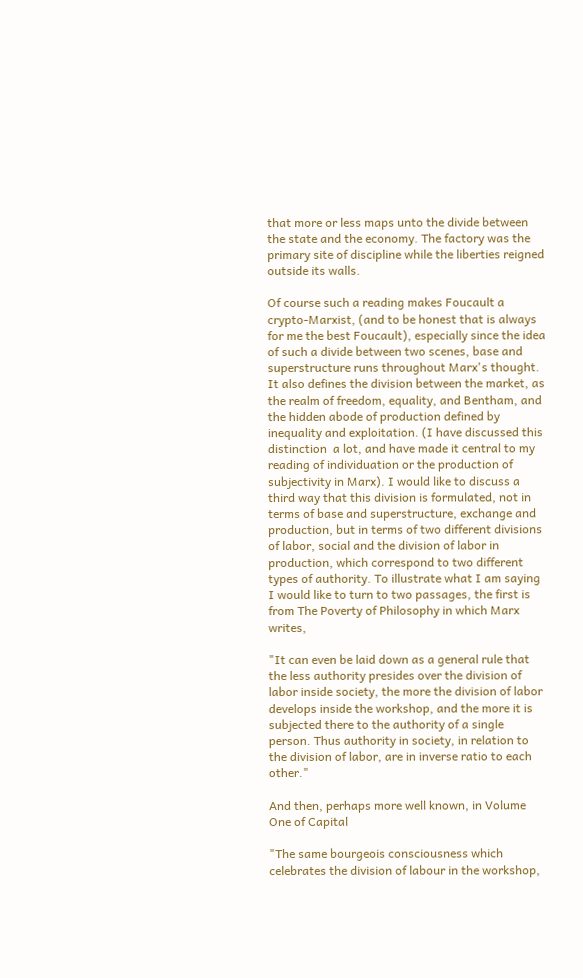that more or less maps unto the divide between the state and the economy. The factory was the primary site of discipline while the liberties reigned outside its walls.

Of course such a reading makes Foucault a crypto-Marxist, (and to be honest that is always for me the best Foucault), especially since the idea of such a divide between two scenes, base and superstructure runs throughout Marx's thought. It also defines the division between the market, as the realm of freedom, equality, and Bentham, and the hidden abode of production defined by inequality and exploitation. (I have discussed this distinction  a lot, and have made it central to my reading of individuation or the production of subjectivity in Marx). I would like to discuss a third way that this division is formulated, not in terms of base and superstructure, exchange and production, but in terms of two different divisions of labor, social and the division of labor in production, which correspond to two different types of authority. To illustrate what I am saying I would like to turn to two passages, the first is from The Poverty of Philosophy in which Marx writes,

"It can even be laid down as a general rule that the less authority presides over the division of labor inside society, the more the division of labor develops inside the workshop, and the more it is subjected there to the authority of a single person. Thus authority in society, in relation to the division of labor, are in inverse ratio to each other."

And then, perhaps more well known, in Volume One of Capital

"The same bourgeois consciousness which celebrates the division of labour in the workshop,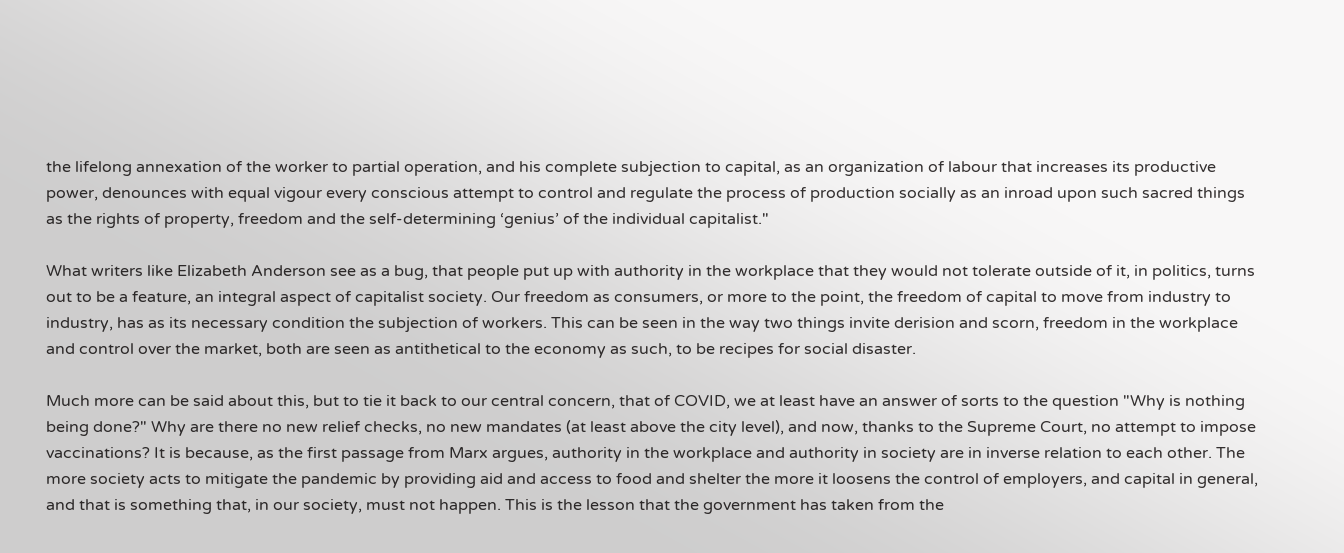the lifelong annexation of the worker to partial operation, and his complete subjection to capital, as an organization of labour that increases its productive power, denounces with equal vigour every conscious attempt to control and regulate the process of production socially as an inroad upon such sacred things as the rights of property, freedom and the self-determining ‘genius’ of the individual capitalist."

What writers like Elizabeth Anderson see as a bug, that people put up with authority in the workplace that they would not tolerate outside of it, in politics, turns out to be a feature, an integral aspect of capitalist society. Our freedom as consumers, or more to the point, the freedom of capital to move from industry to industry, has as its necessary condition the subjection of workers. This can be seen in the way two things invite derision and scorn, freedom in the workplace and control over the market, both are seen as antithetical to the economy as such, to be recipes for social disaster.

Much more can be said about this, but to tie it back to our central concern, that of COVID, we at least have an answer of sorts to the question "Why is nothing being done?" Why are there no new relief checks, no new mandates (at least above the city level), and now, thanks to the Supreme Court, no attempt to impose vaccinations? It is because, as the first passage from Marx argues, authority in the workplace and authority in society are in inverse relation to each other. The more society acts to mitigate the pandemic by providing aid and access to food and shelter the more it loosens the control of employers, and capital in general, and that is something that, in our society, must not happen. This is the lesson that the government has taken from the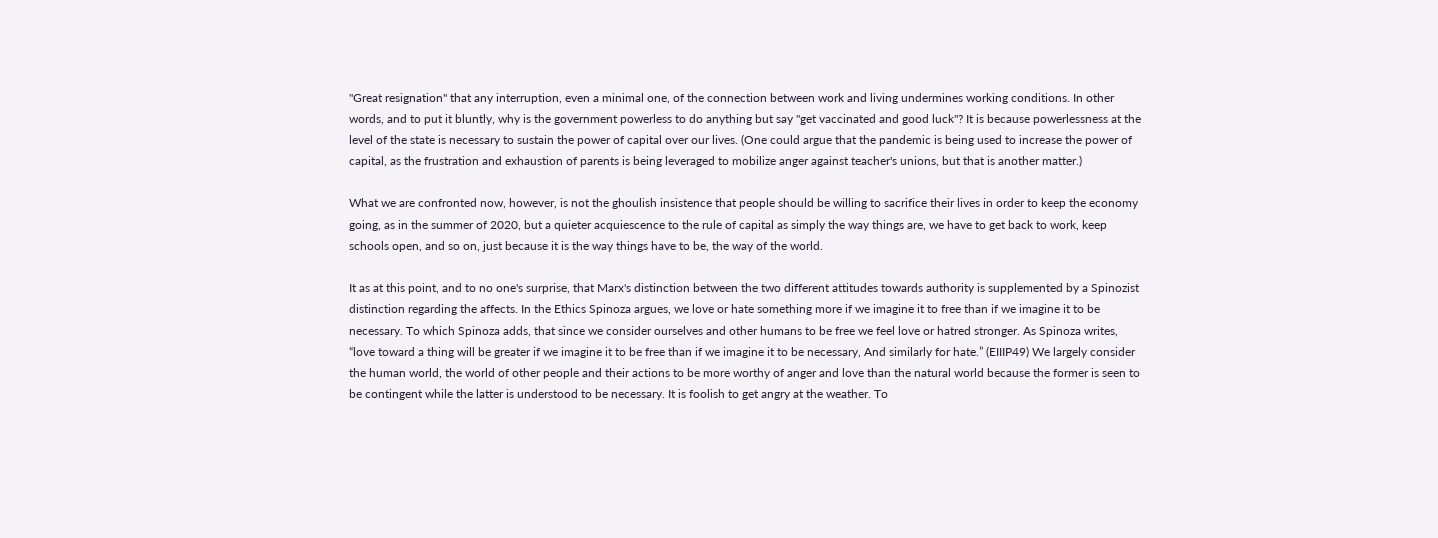"Great resignation" that any interruption, even a minimal one, of the connection between work and living undermines working conditions. In other words, and to put it bluntly, why is the government powerless to do anything but say "get vaccinated and good luck"? It is because powerlessness at the level of the state is necessary to sustain the power of capital over our lives. (One could argue that the pandemic is being used to increase the power of capital, as the frustration and exhaustion of parents is being leveraged to mobilize anger against teacher's unions, but that is another matter.)

What we are confronted now, however, is not the ghoulish insistence that people should be willing to sacrifice their lives in order to keep the economy going, as in the summer of 2020, but a quieter acquiescence to the rule of capital as simply the way things are, we have to get back to work, keep schools open, and so on, just because it is the way things have to be, the way of the world.

It as at this point, and to no one's surprise, that Marx's distinction between the two different attitudes towards authority is supplemented by a Spinozist distinction regarding the affects. In the Ethics Spinoza argues, we love or hate something more if we imagine it to free than if we imagine it to be necessary. To which Spinoza adds, that since we consider ourselves and other humans to be free we feel love or hatred stronger. As Spinoza writes, “love toward a thing will be greater if we imagine it to be free than if we imagine it to be necessary, And similarly for hate.” (EIIIP49) We largely consider the human world, the world of other people and their actions to be more worthy of anger and love than the natural world because the former is seen to be contingent while the latter is understood to be necessary. It is foolish to get angry at the weather. To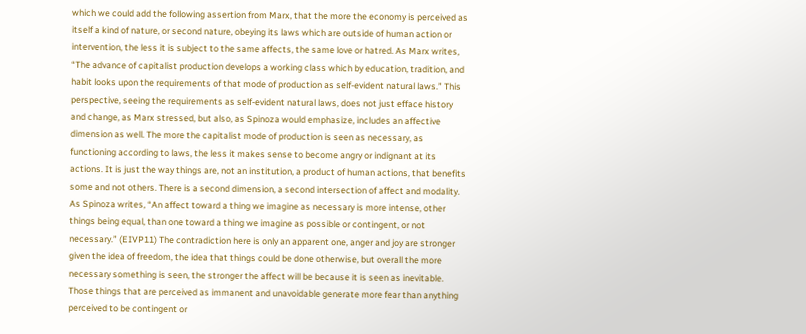which we could add the following assertion from Marx, that the more the economy is perceived as itself a kind of nature, or second nature, obeying its laws which are outside of human action or intervention, the less it is subject to the same affects, the same love or hatred. As Marx writes, “The advance of capitalist production develops a working class which by education, tradition, and habit looks upon the requirements of that mode of production as self-evident natural laws.” This perspective, seeing the requirements as self-evident natural laws, does not just efface history and change, as Marx stressed, but also, as Spinoza would emphasize, includes an affective dimension as well. The more the capitalist mode of production is seen as necessary, as functioning according to laws, the less it makes sense to become angry or indignant at its actions. It is just the way things are, not an institution, a product of human actions, that benefits some and not others. There is a second dimension, a second intersection of affect and modality. As Spinoza writes, “An affect toward a thing we imagine as necessary is more intense, other things being equal, than one toward a thing we imagine as possible or contingent, or not necessary.” (EIVP11) The contradiction here is only an apparent one, anger and joy are stronger given the idea of freedom, the idea that things could be done otherwise, but overall the more necessary something is seen, the stronger the affect will be because it is seen as inevitable. Those things that are perceived as immanent and unavoidable generate more fear than anything perceived to be contingent or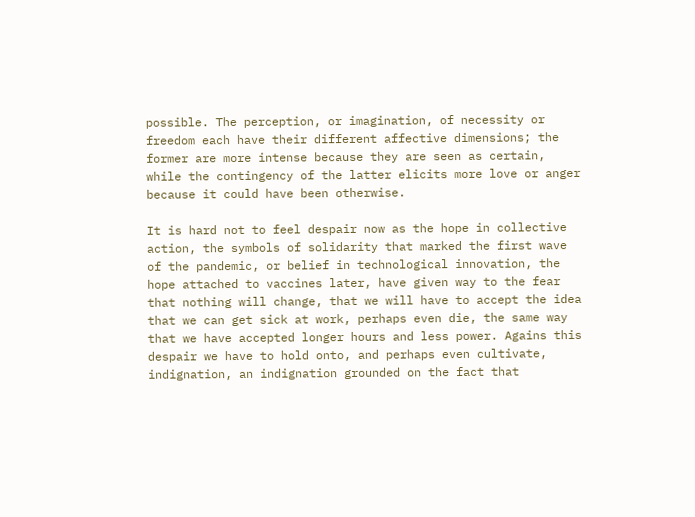possible. The perception, or imagination, of necessity or freedom each have their different affective dimensions; the former are more intense because they are seen as certain, while the contingency of the latter elicits more love or anger because it could have been otherwise.

It is hard not to feel despair now as the hope in collective action, the symbols of solidarity that marked the first wave of the pandemic, or belief in technological innovation, the hope attached to vaccines later, have given way to the fear that nothing will change, that we will have to accept the idea that we can get sick at work, perhaps even die, the same way that we have accepted longer hours and less power. Agains this despair we have to hold onto, and perhaps even cultivate, indignation, an indignation grounded on the fact that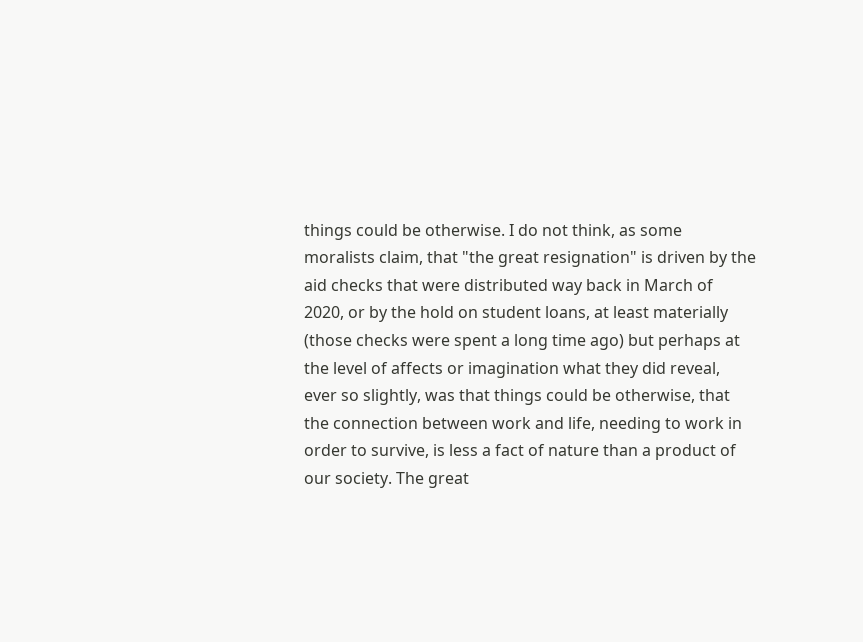things could be otherwise. I do not think, as some moralists claim, that "the great resignation" is driven by the aid checks that were distributed way back in March of 2020, or by the hold on student loans, at least materially (those checks were spent a long time ago) but perhaps at the level of affects or imagination what they did reveal, ever so slightly, was that things could be otherwise, that the connection between work and life, needing to work in order to survive, is less a fact of nature than a product of our society. The great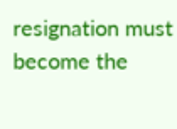resignation must become the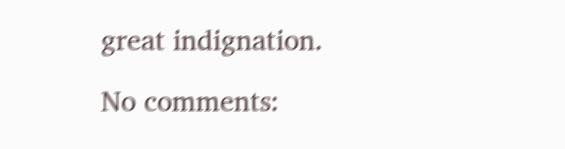great indignation.

No comments: